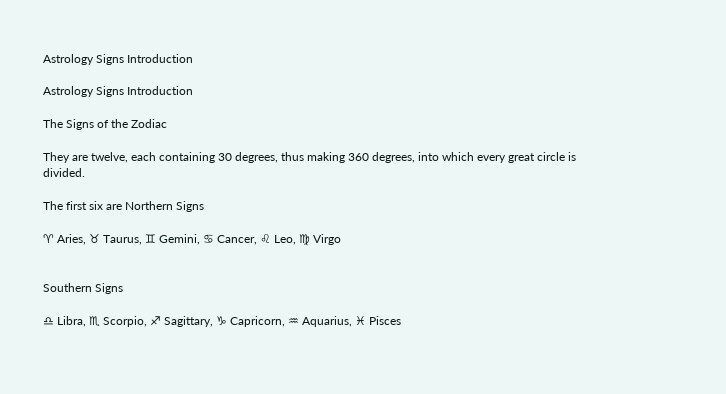Astrology Signs Introduction

Astrology Signs Introduction

The Signs of the Zodiac

They are twelve, each containing 30 degrees, thus making 360 degrees, into which every great circle is divided.

The first six are Northern Signs

♈ Aries, ♉ Taurus, ♊ Gemini, ♋ Cancer, ♌ Leo, ♍ Virgo


Southern Signs

♎ Libra, ♏ Scorpio, ♐ Sagittary, ♑ Capricorn, ♒ Aquarius, ♓ Pisces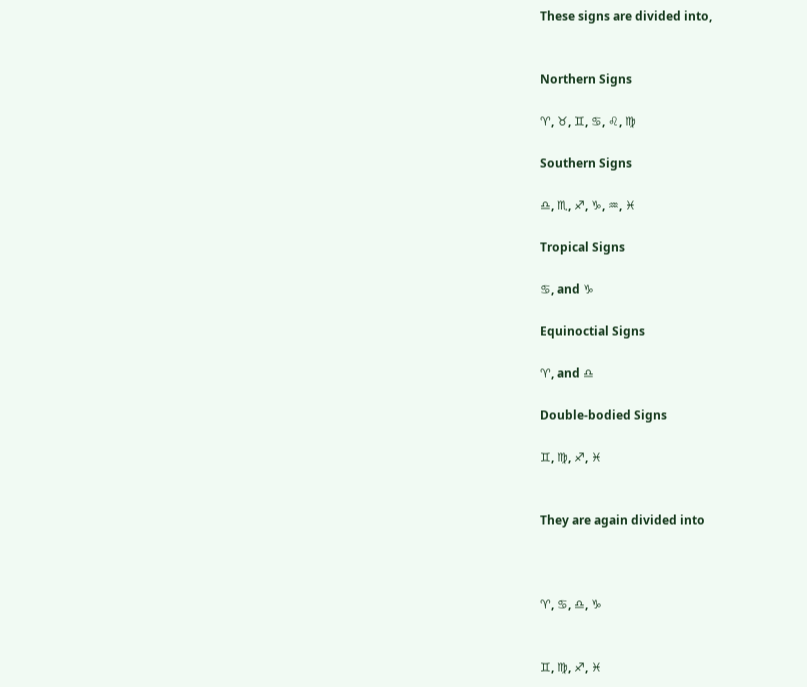These signs are divided into,


Northern Signs

♈, ♉, ♊, ♋, ♌, ♍

Southern Signs

♎, ♏, ♐, ♑, ♒, ♓

Tropical Signs

♋, and ♑

Equinoctial Signs

♈, and ♎

Double-bodied Signs

♊, ♍, ♐, ♓


They are again divided into



♈, ♋, ♎, ♑


♊, ♍, ♐, ♓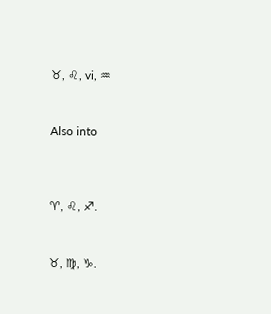♉, ♌, vi, ♒


Also into



♈, ♌, ♐.


♉, ♍, ♑.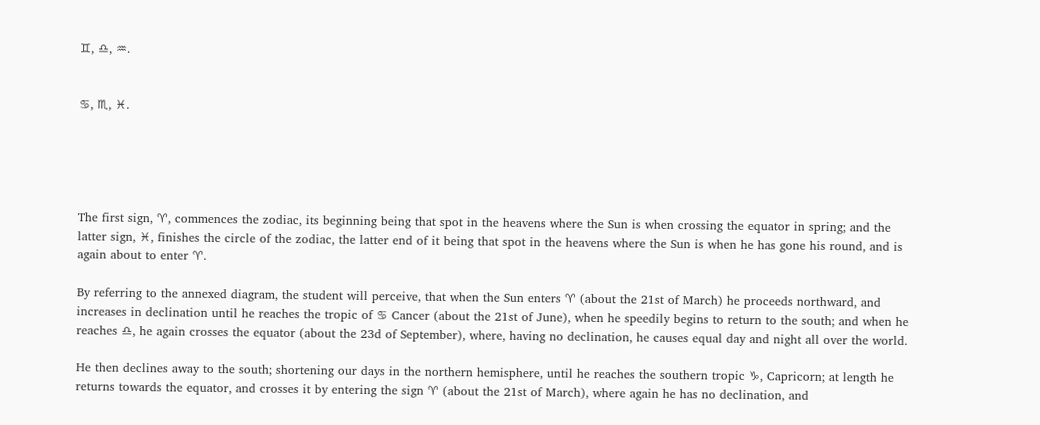♊, ♎, ♒.


♋, ♏, ♓.





The first sign, ♈, commences the zodiac, its beginning being that spot in the heavens where the Sun is when crossing the equator in spring; and the latter sign, ♓, finishes the circle of the zodiac, the latter end of it being that spot in the heavens where the Sun is when he has gone his round, and is again about to enter ♈.

By referring to the annexed diagram, the student will perceive, that when the Sun enters ♈ (about the 21st of March) he proceeds northward, and increases in declination until he reaches the tropic of ♋ Cancer (about the 21st of June), when he speedily begins to return to the south; and when he reaches ♎, he again crosses the equator (about the 23d of September), where, having no declination, he causes equal day and night all over the world.

He then declines away to the south; shortening our days in the northern hemisphere, until he reaches the southern tropic ♑, Capricorn; at length he returns towards the equator, and crosses it by entering the sign ♈ (about the 21st of March), where again he has no declination, and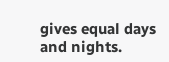gives equal days and nights.